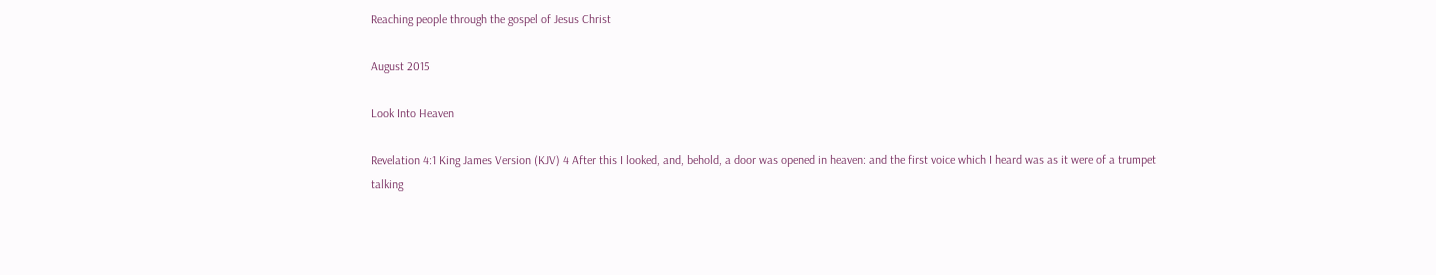Reaching people through the gospel of Jesus Christ

August 2015

Look Into Heaven

Revelation 4:1 King James Version (KJV) 4 After this I looked, and, behold, a door was opened in heaven: and the first voice which I heard was as it were of a trumpet talking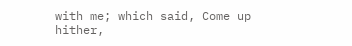with me; which said, Come up hither,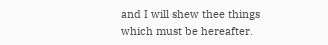and I will shew thee things which must be hereafter.